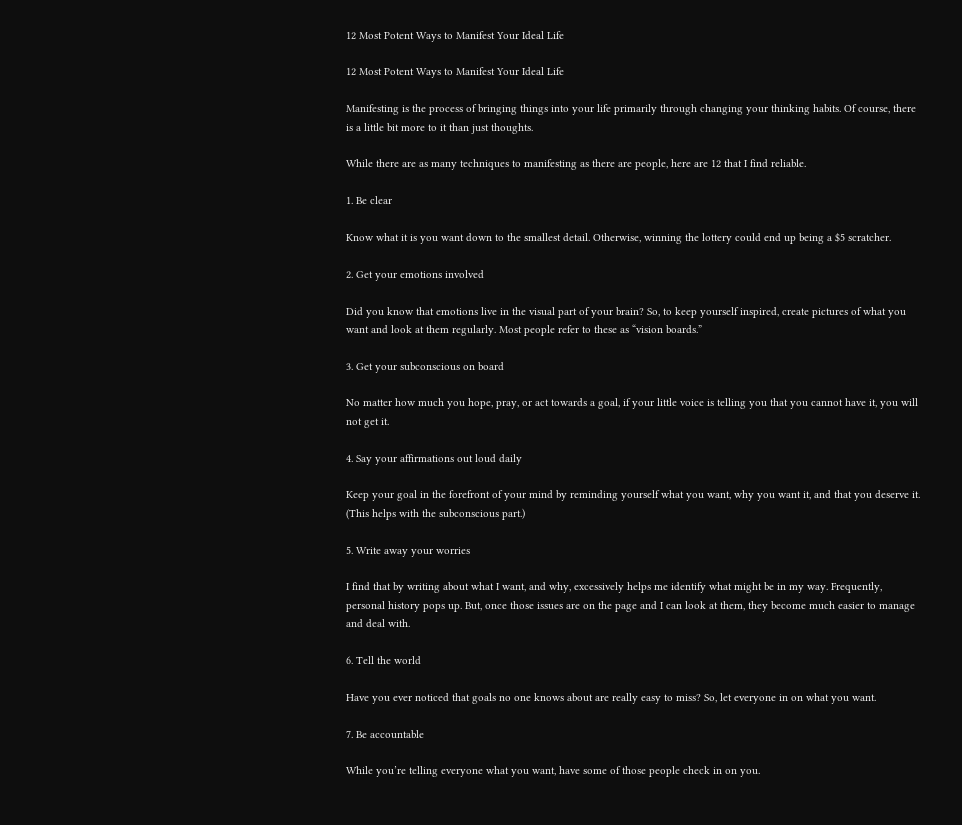12 Most Potent Ways to Manifest Your Ideal Life

12 Most Potent Ways to Manifest Your Ideal Life

Manifesting is the process of bringing things into your life primarily through changing your thinking habits. Of course, there is a little bit more to it than just thoughts.

While there are as many techniques to manifesting as there are people, here are 12 that I find reliable.

1. Be clear

Know what it is you want down to the smallest detail. Otherwise, winning the lottery could end up being a $5 scratcher.

2. Get your emotions involved

Did you know that emotions live in the visual part of your brain? So, to keep yourself inspired, create pictures of what you want and look at them regularly. Most people refer to these as “vision boards.”

3. Get your subconscious on board

No matter how much you hope, pray, or act towards a goal, if your little voice is telling you that you cannot have it, you will not get it.

4. Say your affirmations out loud daily

Keep your goal in the forefront of your mind by reminding yourself what you want, why you want it, and that you deserve it. (This helps with the subconscious part.)

5. Write away your worries

I find that by writing about what I want, and why, excessively helps me identify what might be in my way. Frequently, personal history pops up. But, once those issues are on the page and I can look at them, they become much easier to manage and deal with.

6. Tell the world

Have you ever noticed that goals no one knows about are really easy to miss? So, let everyone in on what you want.

7. Be accountable

While you’re telling everyone what you want, have some of those people check in on you.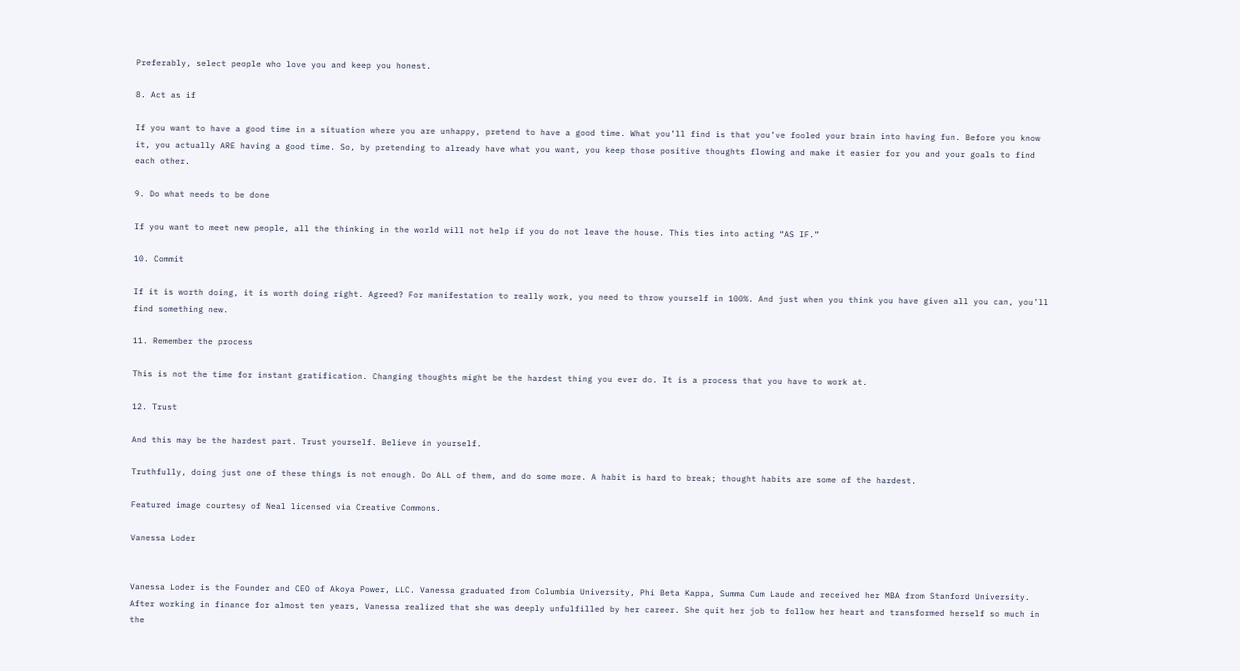Preferably, select people who love you and keep you honest.

8. Act as if

If you want to have a good time in a situation where you are unhappy, pretend to have a good time. What you’ll find is that you’ve fooled your brain into having fun. Before you know it, you actually ARE having a good time. So, by pretending to already have what you want, you keep those positive thoughts flowing and make it easier for you and your goals to find each other.

9. Do what needs to be done

If you want to meet new people, all the thinking in the world will not help if you do not leave the house. This ties into acting “AS IF.”

10. Commit

If it is worth doing, it is worth doing right. Agreed? For manifestation to really work, you need to throw yourself in 100%. And just when you think you have given all you can, you’ll find something new.

11. Remember the process

This is not the time for instant gratification. Changing thoughts might be the hardest thing you ever do. It is a process that you have to work at.

12. Trust

And this may be the hardest part. Trust yourself. Believe in yourself.

Truthfully, doing just one of these things is not enough. Do ALL of them, and do some more. A habit is hard to break; thought habits are some of the hardest.

Featured image courtesy of Neal licensed via Creative Commons.

Vanessa Loder


Vanessa Loder is the Founder and CEO of Akoya Power, LLC. Vanessa graduated from Columbia University, Phi Beta Kappa, Summa Cum Laude and received her MBA from Stanford University. After working in finance for almost ten years, Vanessa realized that she was deeply unfulfilled by her career. She quit her job to follow her heart and transformed herself so much in the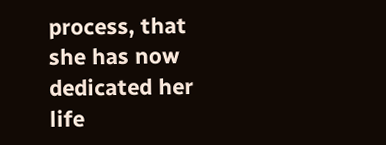process, that she has now dedicated her life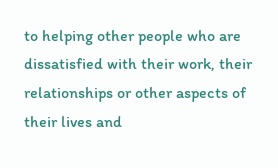to helping other people who are dissatisfied with their work, their relationships or other aspects of their lives and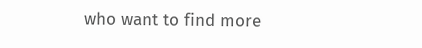who want to find more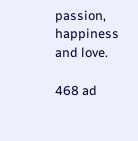passion, happiness and love.

468 ad